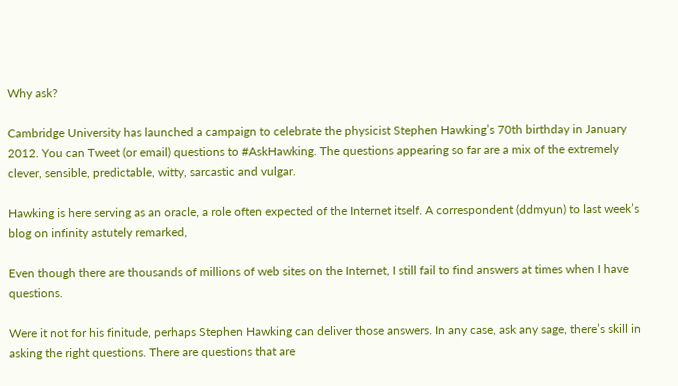Why ask?

Cambridge University has launched a campaign to celebrate the physicist Stephen Hawking’s 70th birthday in January 2012. You can Tweet (or email) questions to #AskHawking. The questions appearing so far are a mix of the extremely clever, sensible, predictable, witty, sarcastic and vulgar.

Hawking is here serving as an oracle, a role often expected of the Internet itself. A correspondent (ddmyun) to last week’s blog on infinity astutely remarked,

Even though there are thousands of millions of web sites on the Internet, I still fail to find answers at times when I have questions.

Were it not for his finitude, perhaps Stephen Hawking can deliver those answers. In any case, ask any sage, there’s skill in asking the right questions. There are questions that are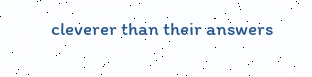cleverer than their answers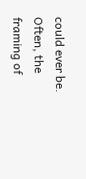could ever be. Often, the framing of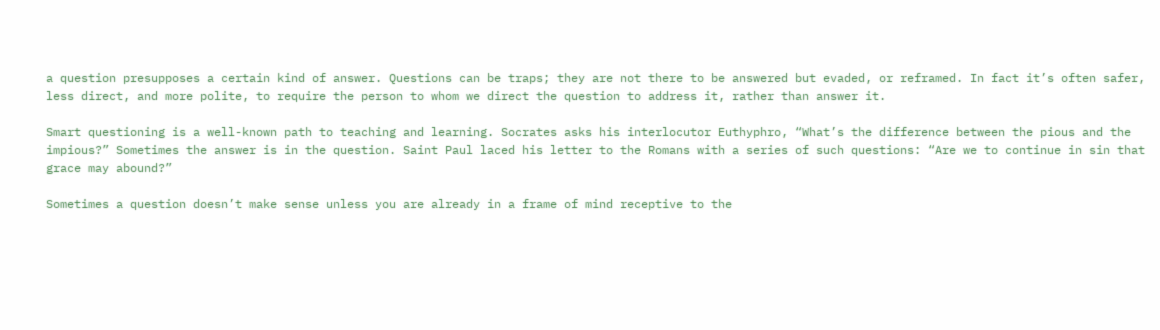a question presupposes a certain kind of answer. Questions can be traps; they are not there to be answered but evaded, or reframed. In fact it’s often safer, less direct, and more polite, to require the person to whom we direct the question to address it, rather than answer it.

Smart questioning is a well-known path to teaching and learning. Socrates asks his interlocutor Euthyphro, “What’s the difference between the pious and the impious?” Sometimes the answer is in the question. Saint Paul laced his letter to the Romans with a series of such questions: “Are we to continue in sin that grace may abound?”

Sometimes a question doesn’t make sense unless you are already in a frame of mind receptive to the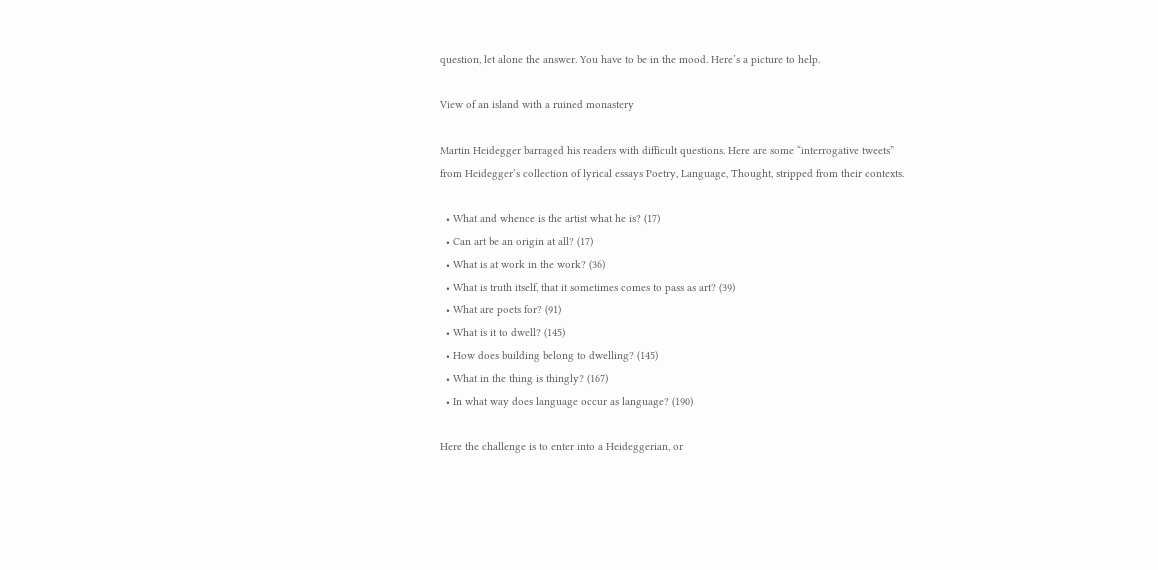question, let alone the answer. You have to be in the mood. Here’s a picture to help.

View of an island with a ruined monastery

Martin Heidegger barraged his readers with difficult questions. Here are some “interrogative tweets” from Heidegger’s collection of lyrical essays Poetry, Language, Thought, stripped from their contexts.

  • What and whence is the artist what he is? (17)
  • Can art be an origin at all? (17)
  • What is at work in the work? (36)
  • What is truth itself, that it sometimes comes to pass as art? (39)
  • What are poets for? (91)
  • What is it to dwell? (145)
  • How does building belong to dwelling? (145)
  • What in the thing is thingly? (167)
  • In what way does language occur as language? (190)

Here the challenge is to enter into a Heideggerian, or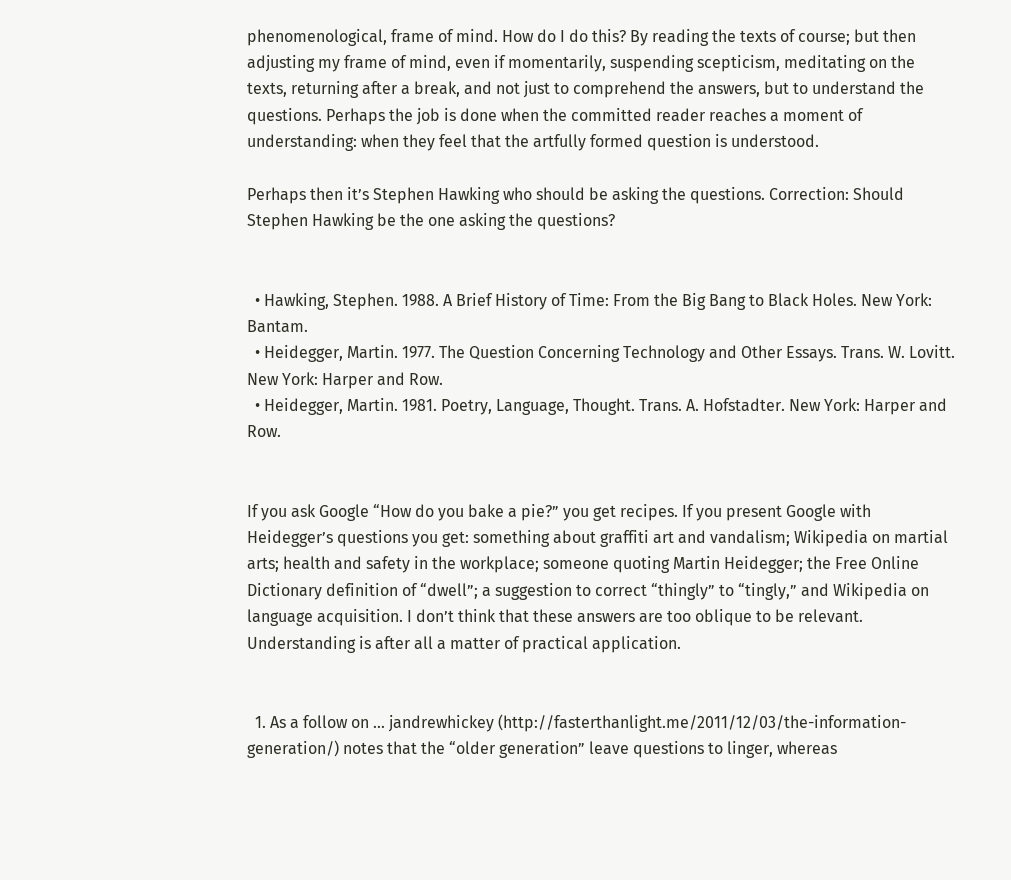phenomenological, frame of mind. How do I do this? By reading the texts of course; but then adjusting my frame of mind, even if momentarily, suspending scepticism, meditating on the texts, returning after a break, and not just to comprehend the answers, but to understand the questions. Perhaps the job is done when the committed reader reaches a moment of understanding: when they feel that the artfully formed question is understood.

Perhaps then it’s Stephen Hawking who should be asking the questions. Correction: Should Stephen Hawking be the one asking the questions?


  • Hawking, Stephen. 1988. A Brief History of Time: From the Big Bang to Black Holes. New York: Bantam.
  • Heidegger, Martin. 1977. The Question Concerning Technology and Other Essays. Trans. W. Lovitt. New York: Harper and Row.
  • Heidegger, Martin. 1981. Poetry, Language, Thought. Trans. A. Hofstadter. New York: Harper and Row.


If you ask Google “How do you bake a pie?” you get recipes. If you present Google with Heidegger’s questions you get: something about graffiti art and vandalism; Wikipedia on martial arts; health and safety in the workplace; someone quoting Martin Heidegger; the Free Online Dictionary definition of “dwell”; a suggestion to correct “thingly” to “tingly,” and Wikipedia on language acquisition. I don’t think that these answers are too oblique to be relevant. Understanding is after all a matter of practical application.


  1. As a follow on … jandrewhickey (http://fasterthanlight.me/2011/12/03/the-information-generation/) notes that the “older generation” leave questions to linger, whereas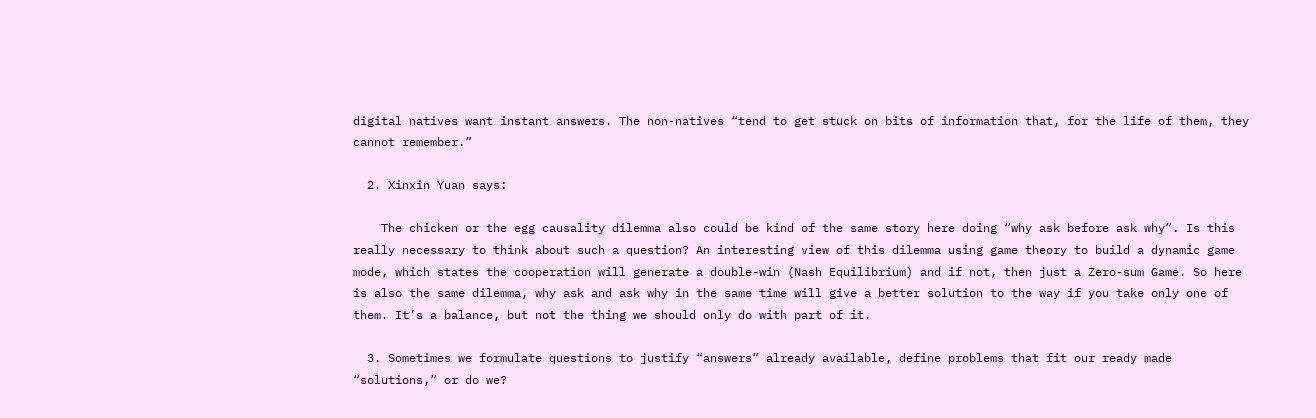digital natives want instant answers. The non-natives “tend to get stuck on bits of information that, for the life of them, they cannot remember.”

  2. Xinxin Yuan says:

    The chicken or the egg causality dilemma also could be kind of the same story here doing “why ask before ask why”. Is this really necessary to think about such a question? An interesting view of this dilemma using game theory to build a dynamic game mode, which states the cooperation will generate a double-win (Nash Equilibrium) and if not, then just a Zero-sum Game. So here is also the same dilemma, why ask and ask why in the same time will give a better solution to the way if you take only one of them. It’s a balance, but not the thing we should only do with part of it.

  3. Sometimes we formulate questions to justify “answers” already available, define problems that fit our ready made “solutions,” or do we?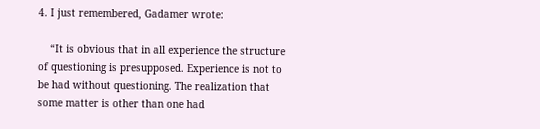4. I just remembered, Gadamer wrote:

    “It is obvious that in all experience the structure of questioning is presupposed. Experience is not to be had without questioning. The realization that some matter is other than one had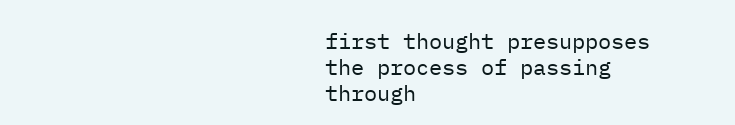first thought presupposes the process of passing through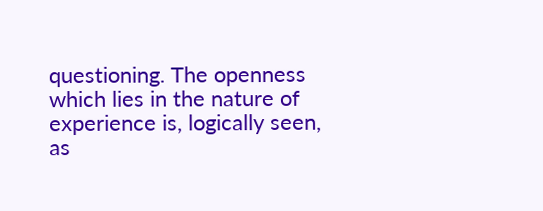questioning. The openness which lies in the nature of experience is, logically seen, as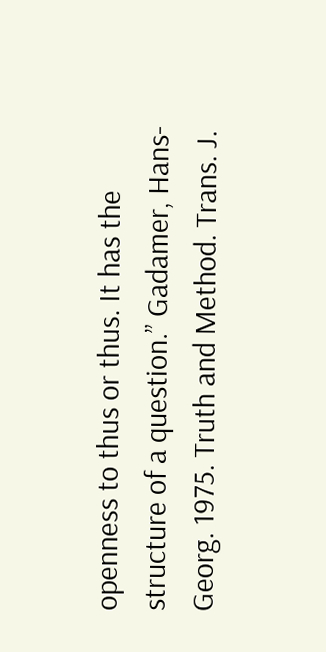openness to thus or thus. It has the structure of a question.” Gadamer, Hans-Georg. 1975. Truth and Method. Trans. J.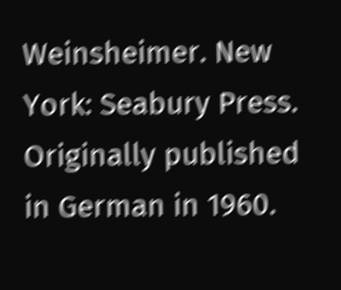Weinsheimer. New York: Seabury Press. Originally published in German in 1960.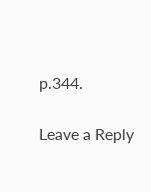p.344.

Leave a Reply